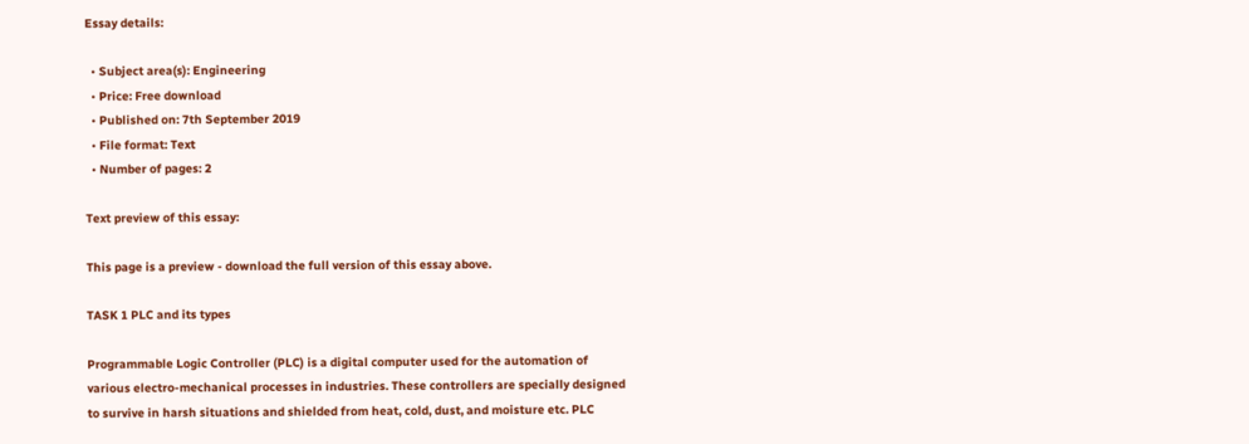Essay details:

  • Subject area(s): Engineering
  • Price: Free download
  • Published on: 7th September 2019
  • File format: Text
  • Number of pages: 2

Text preview of this essay:

This page is a preview - download the full version of this essay above.

TASK 1 PLC and its types

Programmable Logic Controller (PLC) is a digital computer used for the automation of various electro-mechanical processes in industries. These controllers are specially designed to survive in harsh situations and shielded from heat, cold, dust, and moisture etc. PLC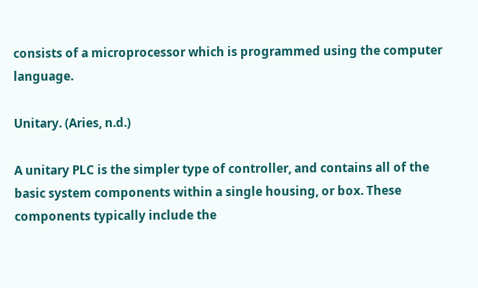consists of a microprocessor which is programmed using the computer language.

Unitary. (Aries, n.d.)

A unitary PLC is the simpler type of controller, and contains all of the basic system components within a single housing, or box. These components typically include the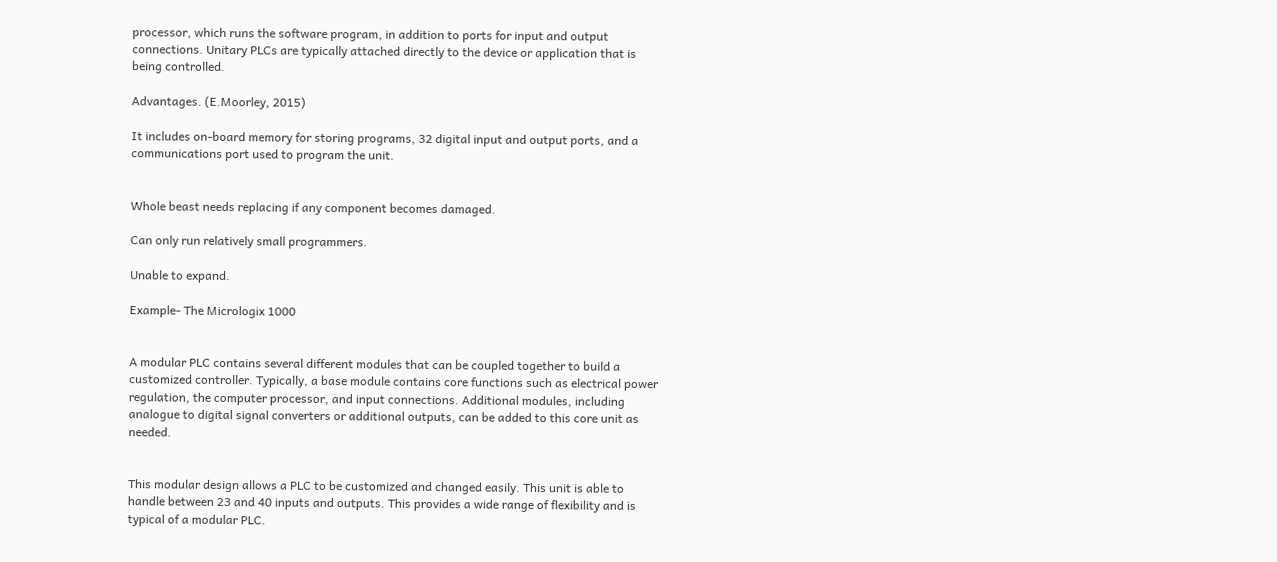processor, which runs the software program, in addition to ports for input and output connections. Unitary PLCs are typically attached directly to the device or application that is being controlled.

Advantages. (E.Moorley, 2015)

It includes on-board memory for storing programs, 32 digital input and output ports, and a communications port used to program the unit.


Whole beast needs replacing if any component becomes damaged.

Can only run relatively small programmers.

Unable to expand.

Example- The Micrologix 1000


A modular PLC contains several different modules that can be coupled together to build a customized controller. Typically, a base module contains core functions such as electrical power regulation, the computer processor, and input connections. Additional modules, including analogue to digital signal converters or additional outputs, can be added to this core unit as needed.


This modular design allows a PLC to be customized and changed easily. This unit is able to handle between 23 and 40 inputs and outputs. This provides a wide range of flexibility and is typical of a modular PLC.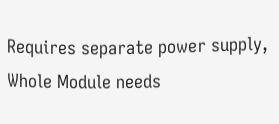Requires separate power supply, Whole Module needs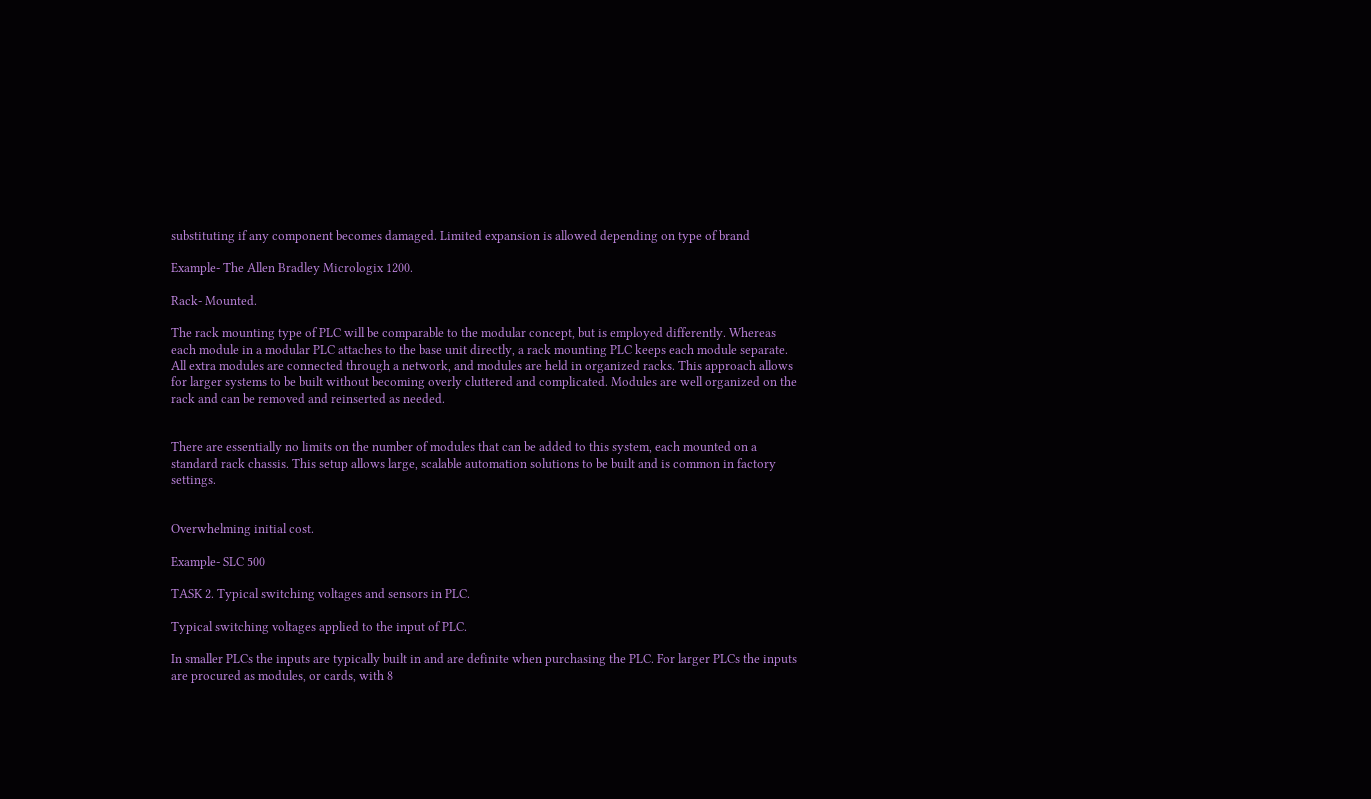substituting if any component becomes damaged. Limited expansion is allowed depending on type of brand

Example- The Allen Bradley Micrologix 1200.

Rack- Mounted.

The rack mounting type of PLC will be comparable to the modular concept, but is employed differently. Whereas each module in a modular PLC attaches to the base unit directly, a rack mounting PLC keeps each module separate. All extra modules are connected through a network, and modules are held in organized racks. This approach allows for larger systems to be built without becoming overly cluttered and complicated. Modules are well organized on the rack and can be removed and reinserted as needed.


There are essentially no limits on the number of modules that can be added to this system, each mounted on a standard rack chassis. This setup allows large, scalable automation solutions to be built and is common in factory settings.


Overwhelming initial cost.

Example- SLC 500

TASK 2. Typical switching voltages and sensors in PLC.

Typical switching voltages applied to the input of PLC.

In smaller PLCs the inputs are typically built in and are definite when purchasing the PLC. For larger PLCs the inputs are procured as modules, or cards, with 8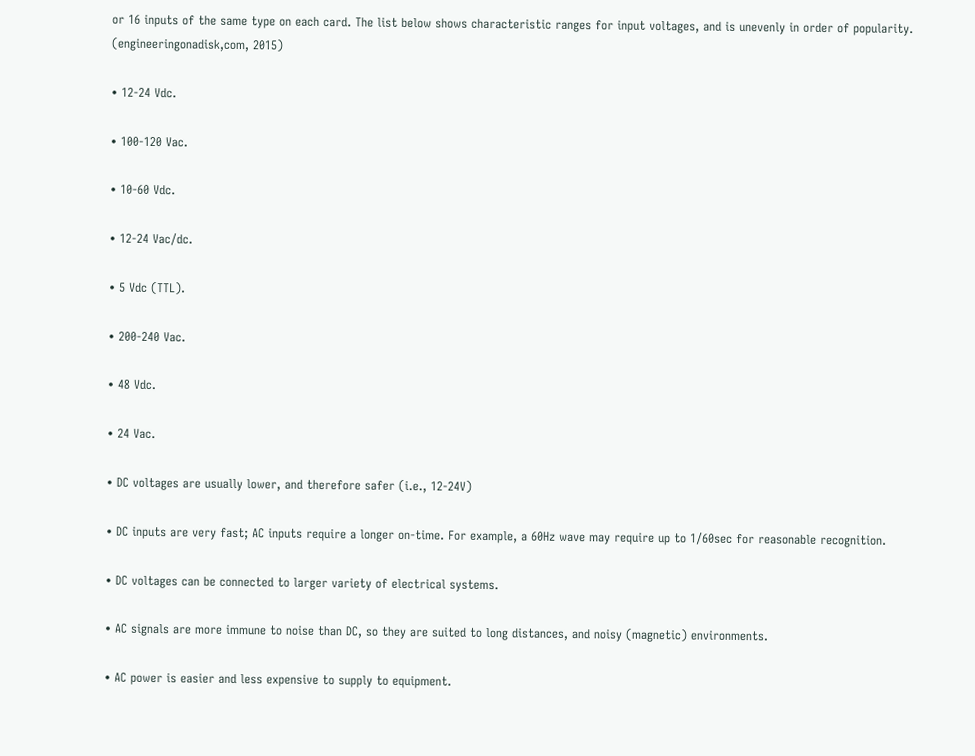or 16 inputs of the same type on each card. The list below shows characteristic ranges for input voltages, and is unevenly in order of popularity. (engineeringonadisk,com, 2015)

• 12-24 Vdc.

• 100-120 Vac.

• 10-60 Vdc.

• 12-24 Vac/dc.

• 5 Vdc (TTL).

• 200-240 Vac.

• 48 Vdc.

• 24 Vac.

• DC voltages are usually lower, and therefore safer (i.e., 12-24V)

• DC inputs are very fast; AC inputs require a longer on-time. For example, a 60Hz wave may require up to 1/60sec for reasonable recognition.

• DC voltages can be connected to larger variety of electrical systems.

• AC signals are more immune to noise than DC, so they are suited to long distances, and noisy (magnetic) environments.

• AC power is easier and less expensive to supply to equipment.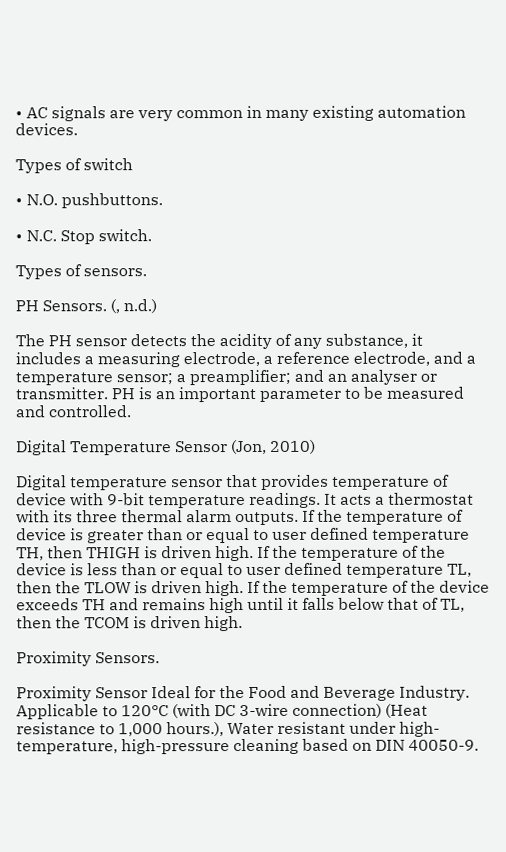• AC signals are very common in many existing automation devices.

Types of switch

• N.O. pushbuttons.

• N.C. Stop switch.

Types of sensors.

PH Sensors. (, n.d.)

The PH sensor detects the acidity of any substance, it includes a measuring electrode, a reference electrode, and a temperature sensor; a preamplifier; and an analyser or transmitter. PH is an important parameter to be measured and controlled.

Digital Temperature Sensor (Jon, 2010)

Digital temperature sensor that provides temperature of device with 9-bit temperature readings. It acts a thermostat with its three thermal alarm outputs. If the temperature of device is greater than or equal to user defined temperature TH, then THIGH is driven high. If the temperature of the device is less than or equal to user defined temperature TL, then the TLOW is driven high. If the temperature of the device exceeds TH and remains high until it falls below that of TL, then the TCOM is driven high.

Proximity Sensors.

Proximity Sensor Ideal for the Food and Beverage Industry. Applicable to 120°C (with DC 3-wire connection) (Heat resistance to 1,000 hours.), Water resistant under high-temperature, high-pressure cleaning based on DIN 40050-9.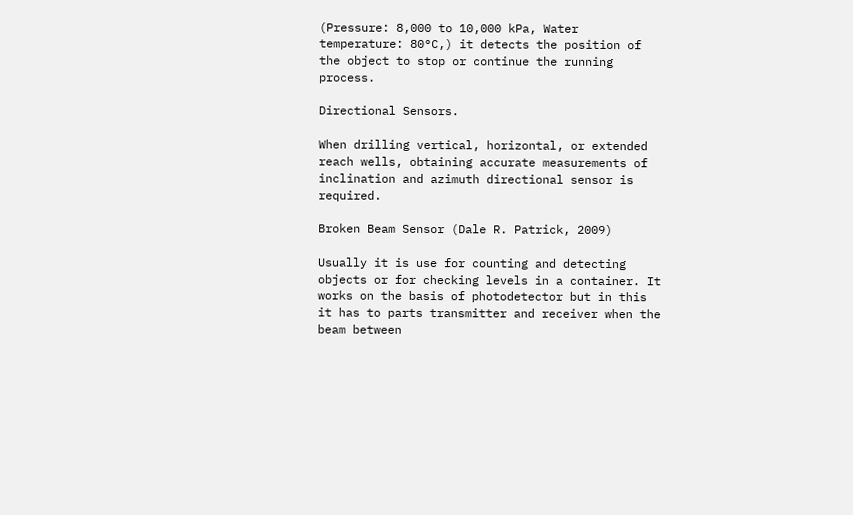(Pressure: 8,000 to 10,000 kPa, Water temperature: 80°C,) it detects the position of the object to stop or continue the running process.

Directional Sensors.

When drilling vertical, horizontal, or extended reach wells, obtaining accurate measurements of inclination and azimuth directional sensor is required.

Broken Beam Sensor (Dale R. Patrick, 2009)

Usually it is use for counting and detecting objects or for checking levels in a container. It works on the basis of photodetector but in this it has to parts transmitter and receiver when the beam between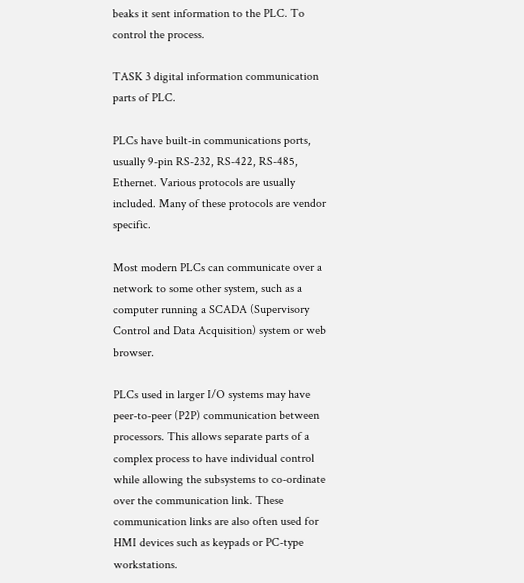beaks it sent information to the PLC. To control the process.

TASK 3 digital information communication parts of PLC.

PLCs have built-in communications ports, usually 9-pin RS-232, RS-422, RS-485, Ethernet. Various protocols are usually included. Many of these protocols are vendor specific.

Most modern PLCs can communicate over a network to some other system, such as a computer running a SCADA (Supervisory Control and Data Acquisition) system or web browser.

PLCs used in larger I/O systems may have peer-to-peer (P2P) communication between processors. This allows separate parts of a complex process to have individual control while allowing the subsystems to co-ordinate over the communication link. These communication links are also often used for HMI devices such as keypads or PC-type workstations.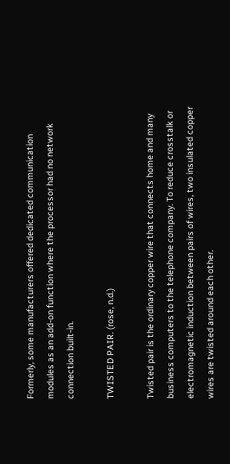Formerly, some manufacturers offered dedicated communication modules as an add-on function where the processor had no network connection built-in.

TWISTED PAIR. (rose, n.d.)

Twisted pair is the ordinary copper wire that connects home and many business computers to the telephone company. To reduce crosstalk or electromagnetic induction between pairs of wires, two insulated copper wires are twisted around each other.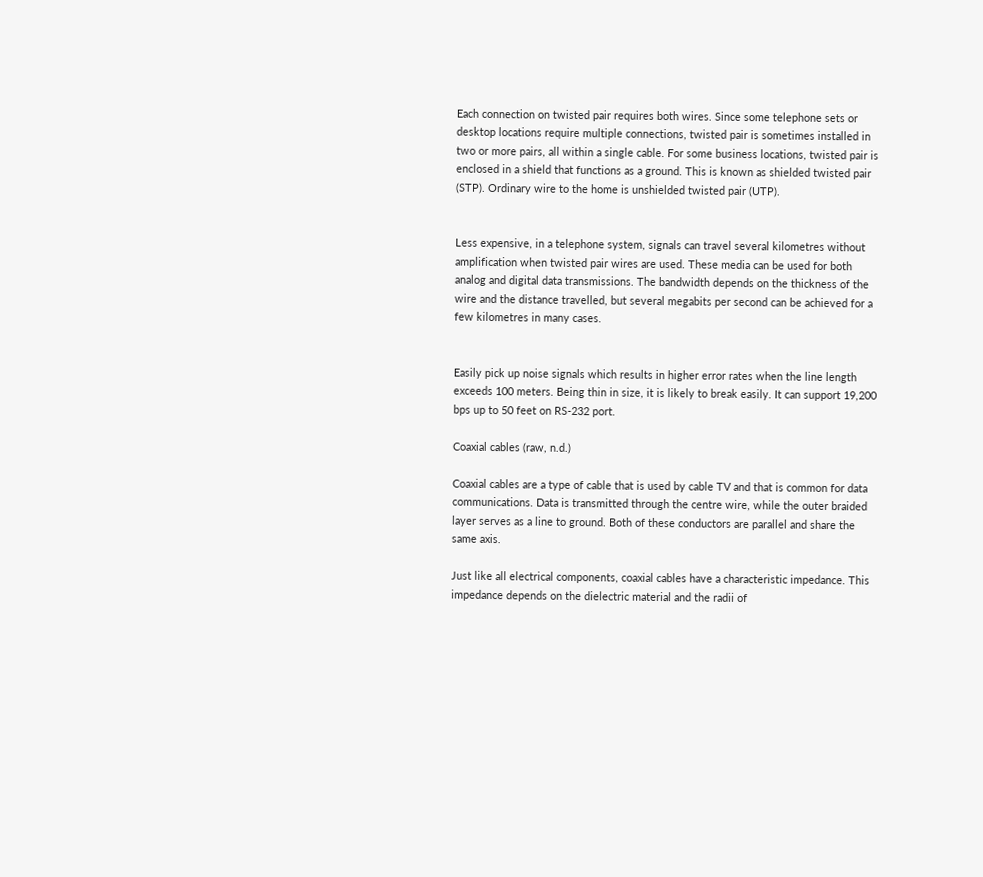Each connection on twisted pair requires both wires. Since some telephone sets or desktop locations require multiple connections, twisted pair is sometimes installed in two or more pairs, all within a single cable. For some business locations, twisted pair is enclosed in a shield that functions as a ground. This is known as shielded twisted pair (STP). Ordinary wire to the home is unshielded twisted pair (UTP).


Less expensive, in a telephone system, signals can travel several kilometres without amplification when twisted pair wires are used. These media can be used for both analog and digital data transmissions. The bandwidth depends on the thickness of the wire and the distance travelled, but several megabits per second can be achieved for a few kilometres in many cases.


Easily pick up noise signals which results in higher error rates when the line length exceeds 100 meters. Being thin in size, it is likely to break easily. It can support 19,200 bps up to 50 feet on RS-232 port.

Coaxial cables (raw, n.d.)

Coaxial cables are a type of cable that is used by cable TV and that is common for data communications. Data is transmitted through the centre wire, while the outer braided layer serves as a line to ground. Both of these conductors are parallel and share the same axis.

Just like all electrical components, coaxial cables have a characteristic impedance. This impedance depends on the dielectric material and the radii of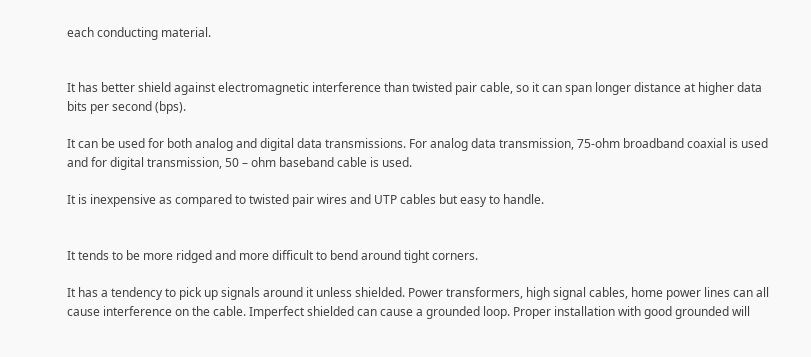each conducting material.


It has better shield against electromagnetic interference than twisted pair cable, so it can span longer distance at higher data bits per second (bps).

It can be used for both analog and digital data transmissions. For analog data transmission, 75-ohm broadband coaxial is used and for digital transmission, 50 – ohm baseband cable is used.

It is inexpensive as compared to twisted pair wires and UTP cables but easy to handle.


It tends to be more ridged and more difficult to bend around tight corners.

It has a tendency to pick up signals around it unless shielded. Power transformers, high signal cables, home power lines can all cause interference on the cable. Imperfect shielded can cause a grounded loop. Proper installation with good grounded will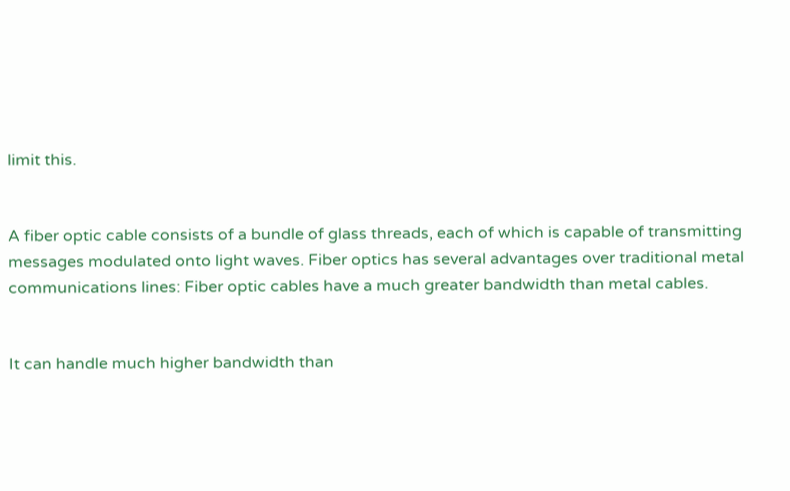limit this.


A fiber optic cable consists of a bundle of glass threads, each of which is capable of transmitting messages modulated onto light waves. Fiber optics has several advantages over traditional metal communications lines: Fiber optic cables have a much greater bandwidth than metal cables.


It can handle much higher bandwidth than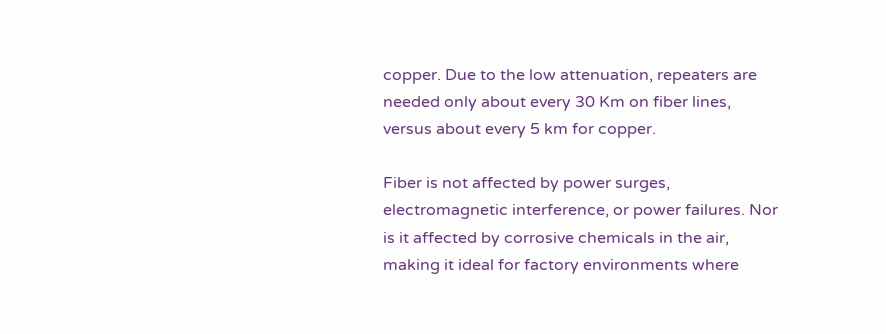copper. Due to the low attenuation, repeaters are needed only about every 30 Km on fiber lines, versus about every 5 km for copper.

Fiber is not affected by power surges, electromagnetic interference, or power failures. Nor is it affected by corrosive chemicals in the air, making it ideal for factory environments where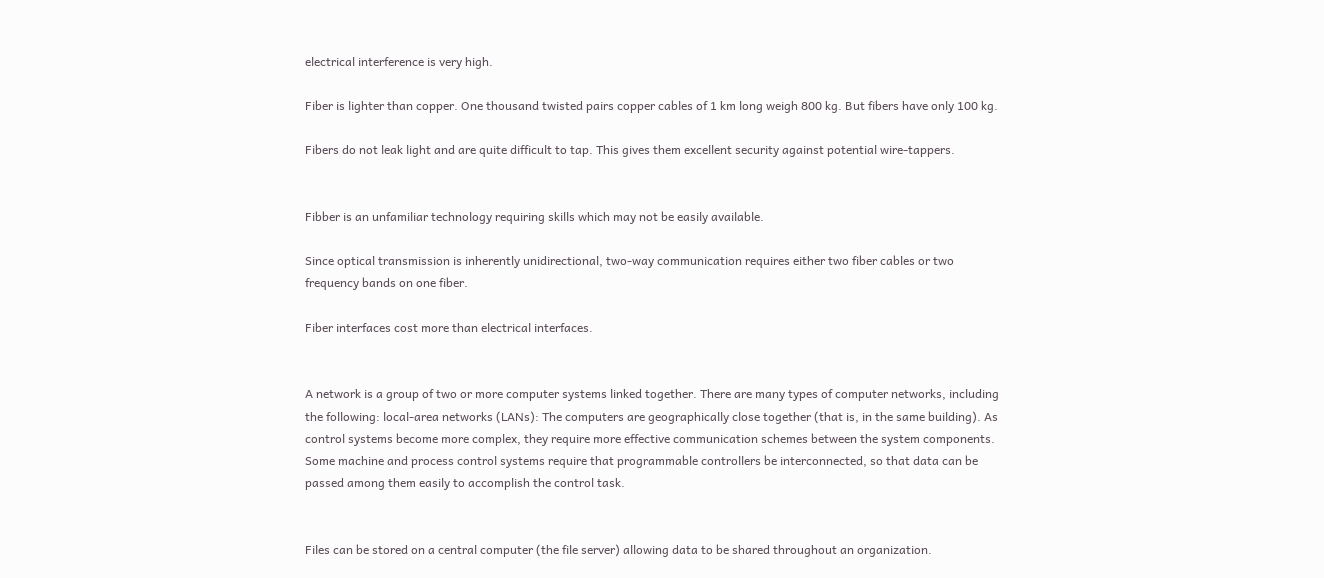electrical interference is very high.

Fiber is lighter than copper. One thousand twisted pairs copper cables of 1 km long weigh 800 kg. But fibers have only 100 kg.

Fibers do not leak light and are quite difficult to tap. This gives them excellent security against potential wire-tappers.


Fibber is an unfamiliar technology requiring skills which may not be easily available.

Since optical transmission is inherently unidirectional, two-way communication requires either two fiber cables or two frequency bands on one fiber.

Fiber interfaces cost more than electrical interfaces.


A network is a group of two or more computer systems linked together. There are many types of computer networks, including the following: local-area networks (LANs): The computers are geographically close together (that is, in the same building). As control systems become more complex, they require more effective communication schemes between the system components. Some machine and process control systems require that programmable controllers be interconnected, so that data can be passed among them easily to accomplish the control task.


Files can be stored on a central computer (the file server) allowing data to be shared throughout an organization.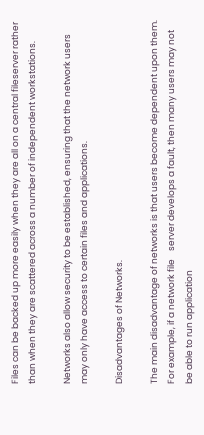Files can be backed up more easily when they are all on a central fileserver rather than when they are scattered across a number of independent workstations.

Networks also allow security to be established, ensuring that the network users may only have access to certain files and applications.

Disadvantages of Networks.

The main disadvantage of networks is that users become dependent upon them. For example, if a network file    server develops a fault, then many users may not be able to run application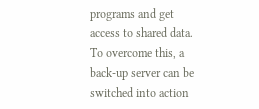programs and get access to shared data. To overcome this, a back-up server can be switched into action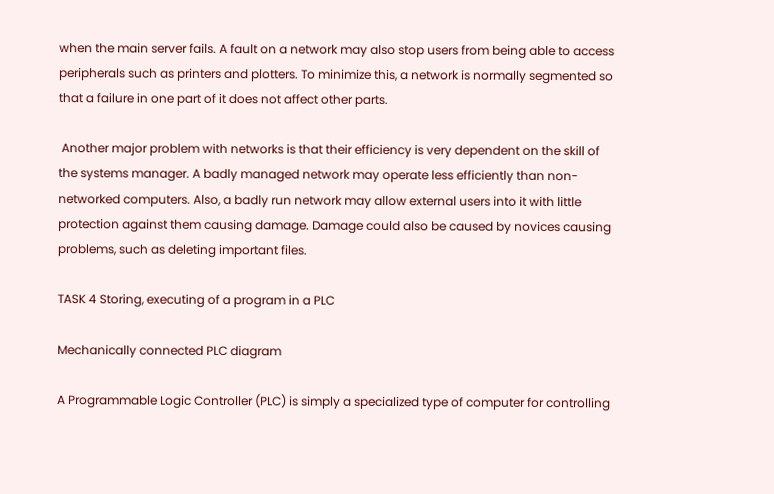when the main server fails. A fault on a network may also stop users from being able to access peripherals such as printers and plotters. To minimize this, a network is normally segmented so that a failure in one part of it does not affect other parts.

 Another major problem with networks is that their efficiency is very dependent on the skill of the systems manager. A badly managed network may operate less efficiently than non-networked computers. Also, a badly run network may allow external users into it with little protection against them causing damage. Damage could also be caused by novices causing problems, such as deleting important files.

TASK 4 Storing, executing of a program in a PLC

Mechanically connected PLC diagram

A Programmable Logic Controller (PLC) is simply a specialized type of computer for controlling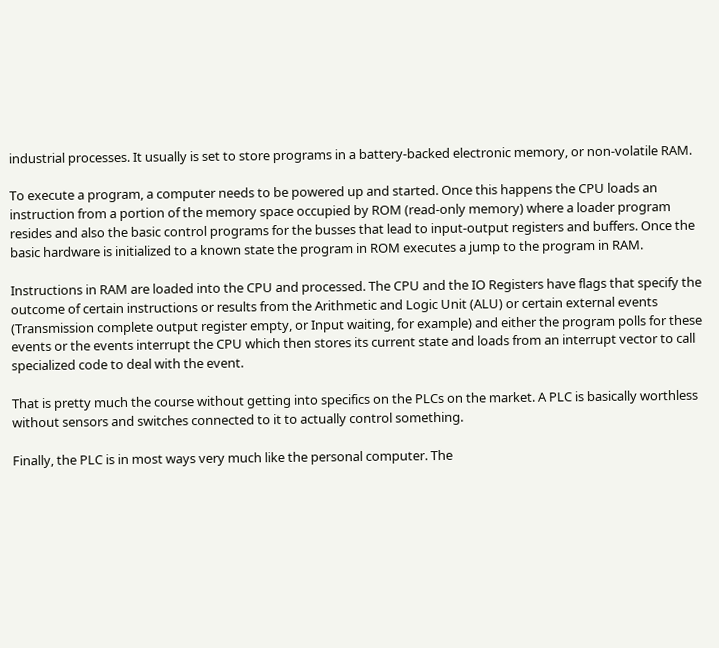industrial processes. It usually is set to store programs in a battery-backed electronic memory, or non-volatile RAM.

To execute a program, a computer needs to be powered up and started. Once this happens the CPU loads an instruction from a portion of the memory space occupied by ROM (read-only memory) where a loader program resides and also the basic control programs for the busses that lead to input-output registers and buffers. Once the basic hardware is initialized to a known state the program in ROM executes a jump to the program in RAM.

Instructions in RAM are loaded into the CPU and processed. The CPU and the IO Registers have flags that specify the outcome of certain instructions or results from the Arithmetic and Logic Unit (ALU) or certain external events (Transmission complete output register empty, or Input waiting, for example) and either the program polls for these events or the events interrupt the CPU which then stores its current state and loads from an interrupt vector to call specialized code to deal with the event.

That is pretty much the course without getting into specifics on the PLCs on the market. A PLC is basically worthless without sensors and switches connected to it to actually control something.

Finally, the PLC is in most ways very much like the personal computer. The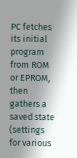PC fetches its initial program from ROM or EPROM, then gathers a saved state (settings for various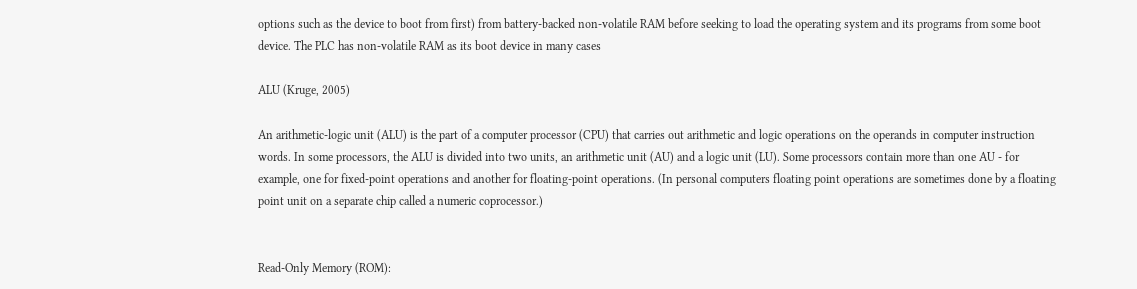options such as the device to boot from first) from battery-backed non-volatile RAM before seeking to load the operating system and its programs from some boot device. The PLC has non-volatile RAM as its boot device in many cases

ALU (Kruge, 2005)

An arithmetic-logic unit (ALU) is the part of a computer processor (CPU) that carries out arithmetic and logic operations on the operands in computer instruction words. In some processors, the ALU is divided into two units, an arithmetic unit (AU) and a logic unit (LU). Some processors contain more than one AU - for example, one for fixed-point operations and another for floating-point operations. (In personal computers floating point operations are sometimes done by a floating point unit on a separate chip called a numeric coprocessor.)


Read-Only Memory (ROM):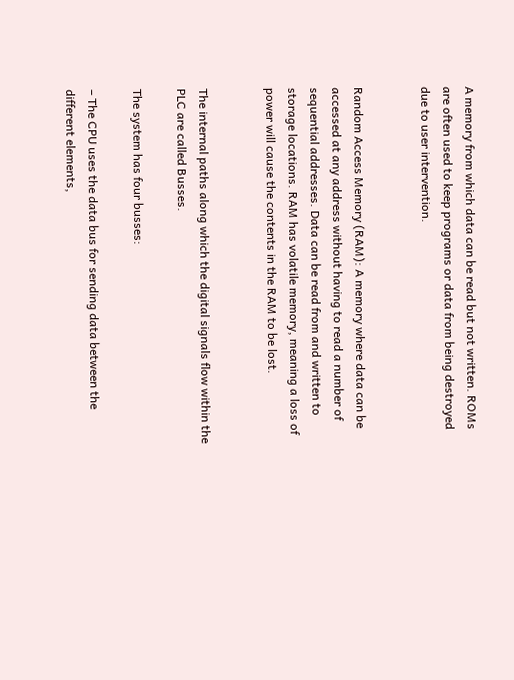A memory from which data can be read but not written. ROMs are often used to keep programs or data from being destroyed due to user intervention.


Random Access Memory (RAM): A memory where data can be accessed at any address without having to read a number of sequential addresses. Data can be read from and written to storage locations. RAM has volatile memory, meaning a loss of power will cause the contents in the RAM to be lost.


The internal paths along which the digital signals flow within the PLC are called Busses.

The system has four busses:

– The CPU uses the data bus for sending data between the different elements,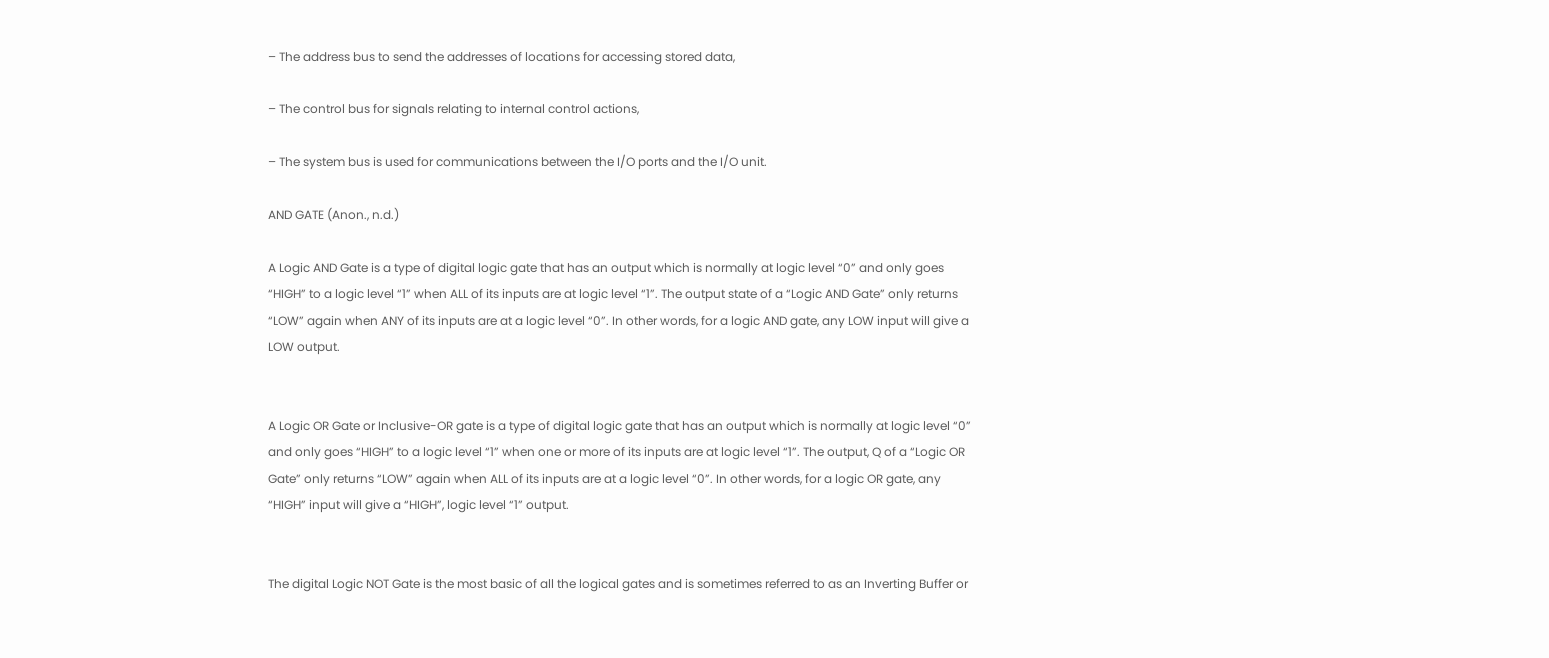– The address bus to send the addresses of locations for accessing stored data,

– The control bus for signals relating to internal control actions,

– The system bus is used for communications between the I/O ports and the I/O unit.

AND GATE (Anon., n.d.)

A Logic AND Gate is a type of digital logic gate that has an output which is normally at logic level “0” and only goes “HIGH” to a logic level “1” when ALL of its inputs are at logic level “1”. The output state of a “Logic AND Gate” only returns “LOW” again when ANY of its inputs are at a logic level “0”. In other words, for a logic AND gate, any LOW input will give a LOW output.


A Logic OR Gate or Inclusive-OR gate is a type of digital logic gate that has an output which is normally at logic level “0” and only goes “HIGH” to a logic level “1” when one or more of its inputs are at logic level “1”. The output, Q of a “Logic OR Gate” only returns “LOW” again when ALL of its inputs are at a logic level “0”. In other words, for a logic OR gate, any “HIGH” input will give a “HIGH”, logic level “1” output.


The digital Logic NOT Gate is the most basic of all the logical gates and is sometimes referred to as an Inverting Buffer or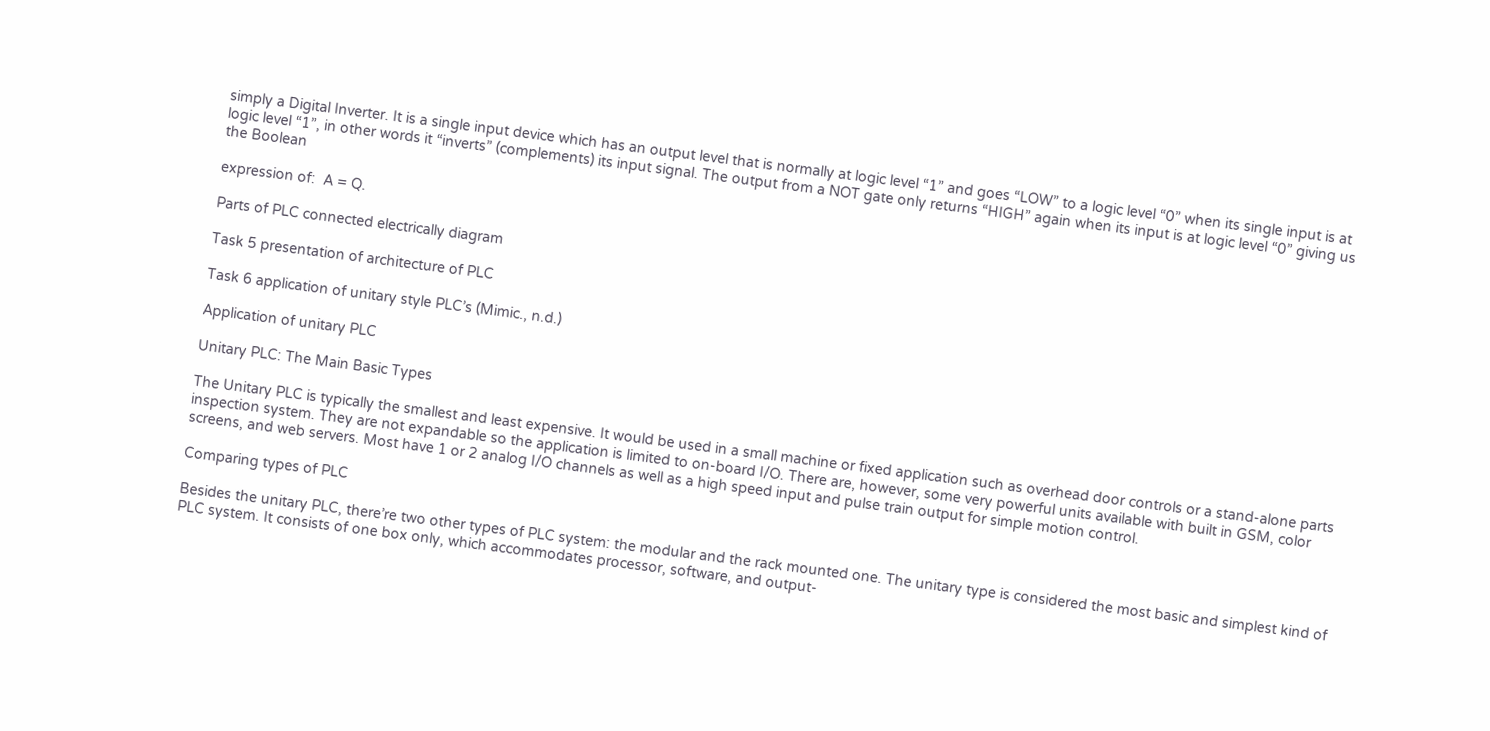simply a Digital Inverter. It is a single input device which has an output level that is normally at logic level “1” and goes “LOW” to a logic level “0” when its single input is at logic level “1”, in other words it “inverts” (complements) its input signal. The output from a NOT gate only returns “HIGH” again when its input is at logic level “0” giving us the Boolean

expression of:  A = Q.

Parts of PLC connected electrically diagram

Task 5 presentation of architecture of PLC

Task 6 application of unitary style PLC’s (Mimic., n.d.)

Application of unitary PLC

Unitary PLC: The Main Basic Types

The Unitary PLC is typically the smallest and least expensive. It would be used in a small machine or fixed application such as overhead door controls or a stand-alone parts inspection system. They are not expandable so the application is limited to on-board I/O. There are, however, some very powerful units available with built in GSM, color screens, and web servers. Most have 1 or 2 analog I/O channels as well as a high speed input and pulse train output for simple motion control.

Comparing types of PLC

Besides the unitary PLC, there’re two other types of PLC system: the modular and the rack mounted one. The unitary type is considered the most basic and simplest kind of PLC system. It consists of one box only, which accommodates processor, software, and output-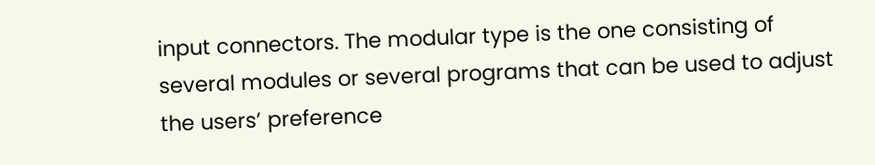input connectors. The modular type is the one consisting of several modules or several programs that can be used to adjust the users’ preference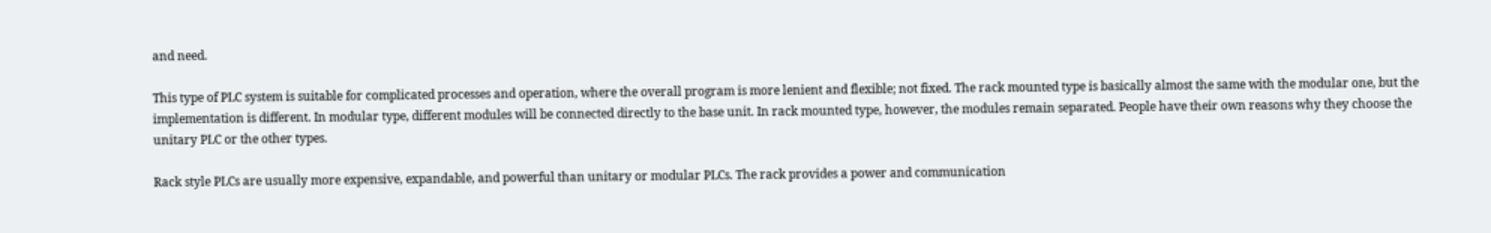and need.

This type of PLC system is suitable for complicated processes and operation, where the overall program is more lenient and flexible; not fixed. The rack mounted type is basically almost the same with the modular one, but the implementation is different. In modular type, different modules will be connected directly to the base unit. In rack mounted type, however, the modules remain separated. People have their own reasons why they choose the unitary PLC or the other types.

Rack style PLCs are usually more expensive, expandable, and powerful than unitary or modular PLCs. The rack provides a power and communication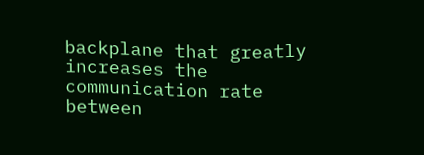backplane that greatly increases the communication rate between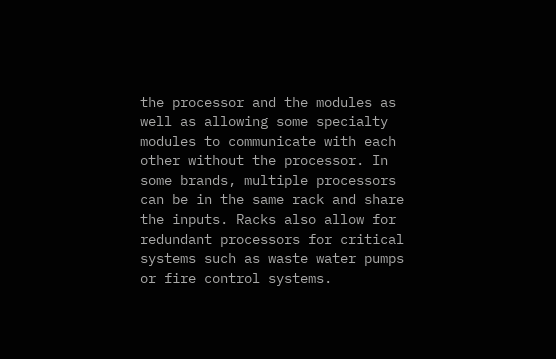the processor and the modules as well as allowing some specialty modules to communicate with each other without the processor. In some brands, multiple processors can be in the same rack and share the inputs. Racks also allow for redundant processors for critical systems such as waste water pumps or fire control systems.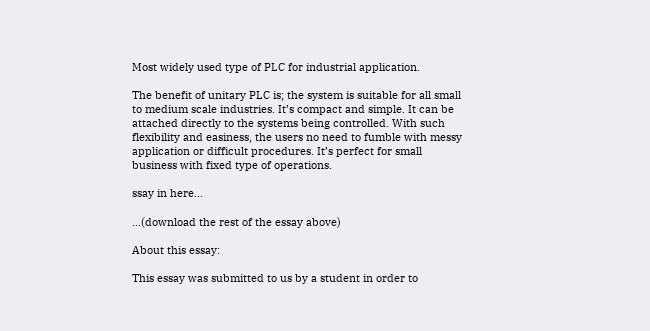Most widely used type of PLC for industrial application.

The benefit of unitary PLC is; the system is suitable for all small to medium scale industries. It’s compact and simple. It can be attached directly to the systems being controlled. With such flexibility and easiness, the users no need to fumble with messy application or difficult procedures. It’s perfect for small business with fixed type of operations.

ssay in here...

...(download the rest of the essay above)

About this essay:

This essay was submitted to us by a student in order to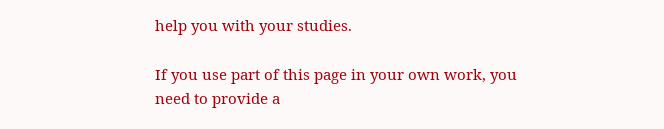help you with your studies.

If you use part of this page in your own work, you need to provide a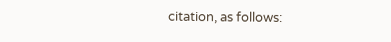citation, as follows: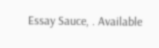Essay Sauce, . Available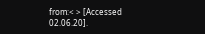from:< > [Accessed 02.06.20].